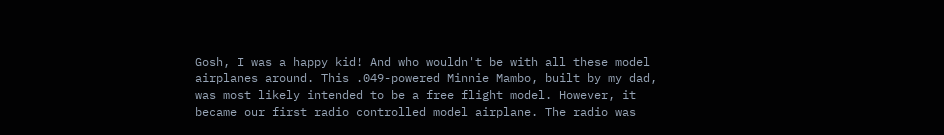Gosh, I was a happy kid! And who wouldn't be with all these model airplanes around. This .049-powered Minnie Mambo, built by my dad, was most likely intended to be a free flight model. However, it became our first radio controlled model airplane. The radio was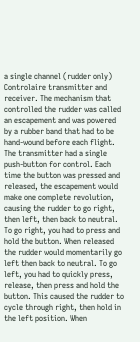a single channel (rudder only) Controlaire transmitter and receiver. The mechanism that controlled the rudder was called an escapement and was powered by a rubber band that had to be hand-wound before each flight. The transmitter had a single push-button for control. Each time the button was pressed and released, the escapement would make one complete revolution, causing the rudder to go right, then left, then back to neutral. To go right, you had to press and hold the button. When released the rudder would momentarily go left then back to neutral. To go left, you had to quickly press, release, then press and hold the button. This caused the rudder to cycle through right, then hold in the left position. When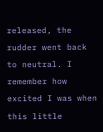released, the rudder went back to neutral. I remember how excited I was when this little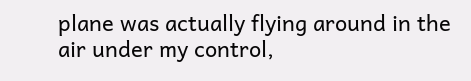plane was actually flying around in the air under my control,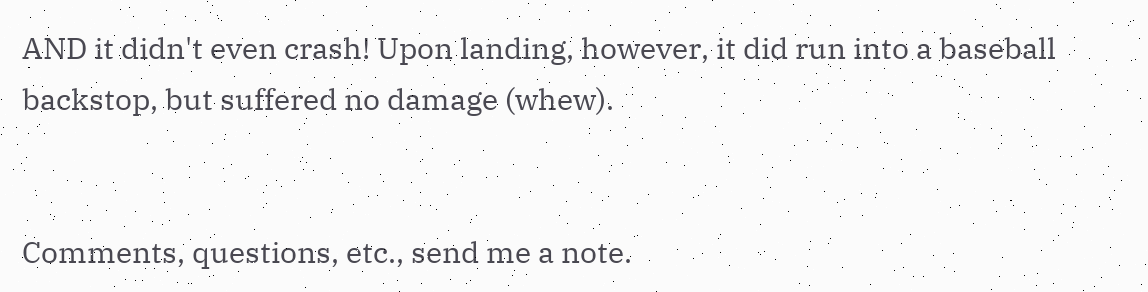AND it didn't even crash! Upon landing, however, it did run into a baseball backstop, but suffered no damage (whew).


Comments, questions, etc., send me a note.